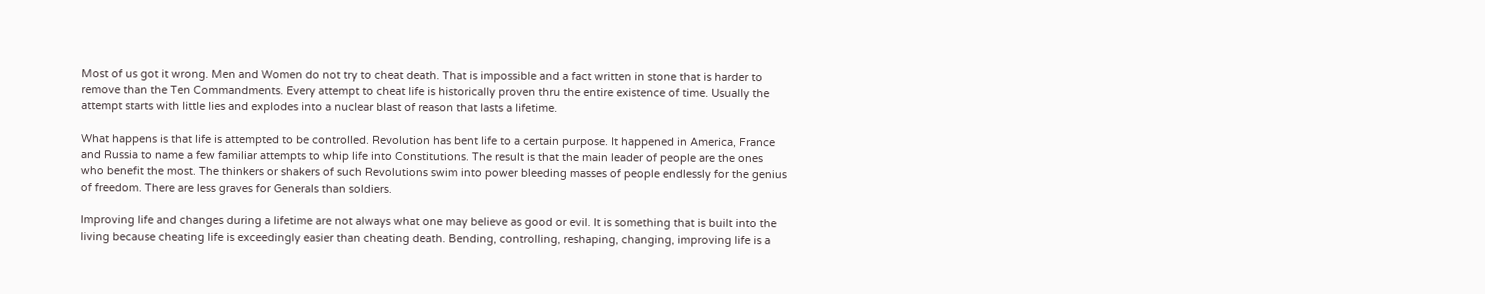Most of us got it wrong. Men and Women do not try to cheat death. That is impossible and a fact written in stone that is harder to remove than the Ten Commandments. Every attempt to cheat life is historically proven thru the entire existence of time. Usually the attempt starts with little lies and explodes into a nuclear blast of reason that lasts a lifetime.

What happens is that life is attempted to be controlled. Revolution has bent life to a certain purpose. It happened in America, France and Russia to name a few familiar attempts to whip life into Constitutions. The result is that the main leader of people are the ones who benefit the most. The thinkers or shakers of such Revolutions swim into power bleeding masses of people endlessly for the genius of freedom. There are less graves for Generals than soldiers.

Improving life and changes during a lifetime are not always what one may believe as good or evil. It is something that is built into the living because cheating life is exceedingly easier than cheating death. Bending, controlling, reshaping, changing, improving life is a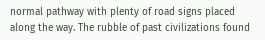normal pathway with plenty of road signs placed along the way. The rubble of past civilizations found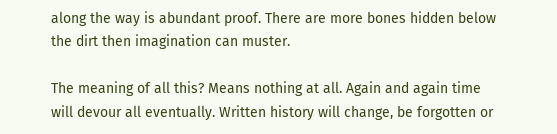along the way is abundant proof. There are more bones hidden below the dirt then imagination can muster.

The meaning of all this? Means nothing at all. Again and again time will devour all eventually. Written history will change, be forgotten or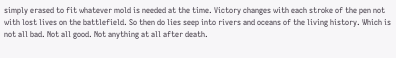simply erased to fit whatever mold is needed at the time. Victory changes with each stroke of the pen not with lost lives on the battlefield. So then do lies seep into rivers and oceans of the living history. Which is not all bad. Not all good. Not anything at all after death.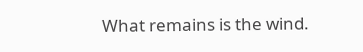What remains is the wind.